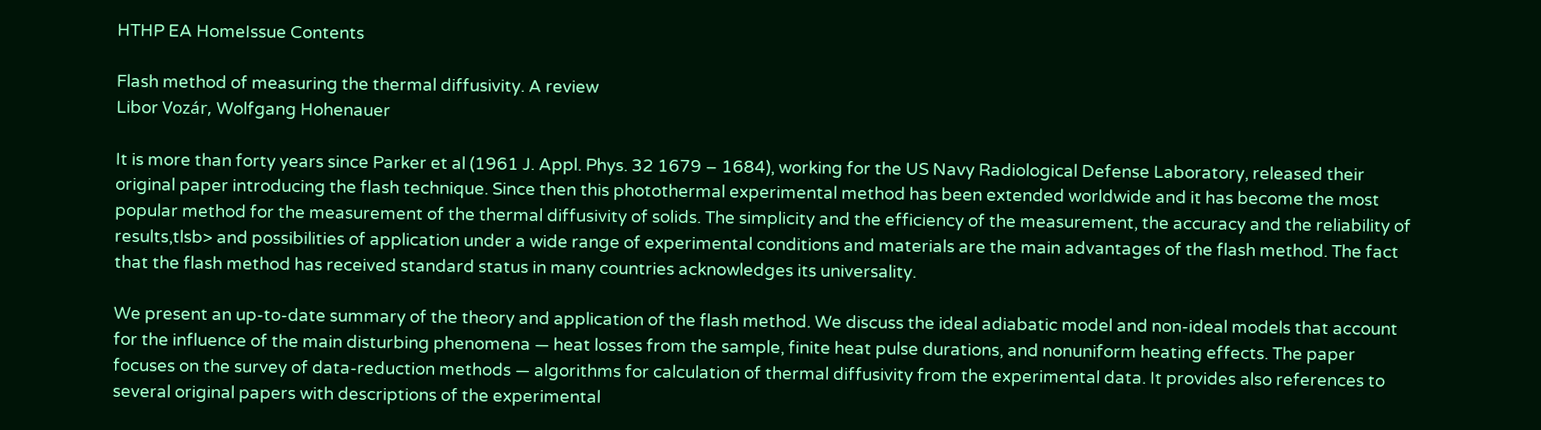HTHP EA HomeIssue Contents

Flash method of measuring the thermal diffusivity. A review
Libor Vozár, Wolfgang Hohenauer

It is more than forty years since Parker et al (1961 J. Appl. Phys. 32 1679 – 1684), working for the US Navy Radiological Defense Laboratory, released their original paper introducing the flash technique. Since then this photothermal experimental method has been extended worldwide and it has become the most popular method for the measurement of the thermal diffusivity of solids. The simplicity and the efficiency of the measurement, the accuracy and the reliability of results,tlsb> and possibilities of application under a wide range of experimental conditions and materials are the main advantages of the flash method. The fact that the flash method has received standard status in many countries acknowledges its universality.

We present an up-to-date summary of the theory and application of the flash method. We discuss the ideal adiabatic model and non-ideal models that account for the influence of the main disturbing phenomena — heat losses from the sample, finite heat pulse durations, and nonuniform heating effects. The paper focuses on the survey of data-reduction methods — algorithms for calculation of thermal diffusivity from the experimental data. It provides also references to several original papers with descriptions of the experimental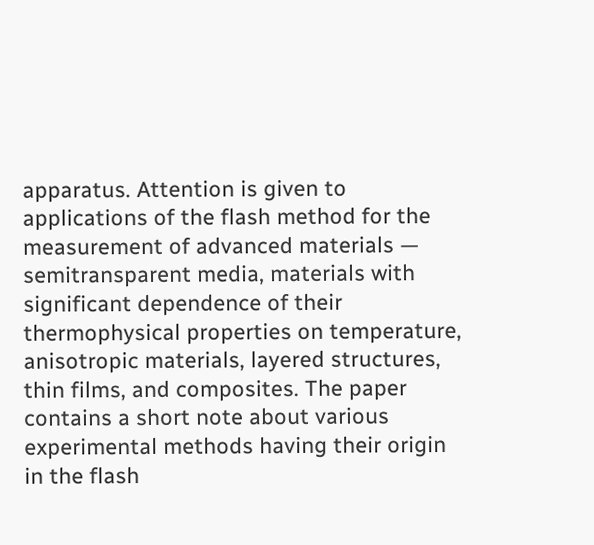apparatus. Attention is given to applications of the flash method for the measurement of advanced materials — semitransparent media, materials with significant dependence of their thermophysical properties on temperature, anisotropic materials, layered structures, thin films, and composites. The paper contains a short note about various experimental methods having their origin in the flash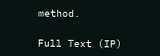method.

Full Text (IP)